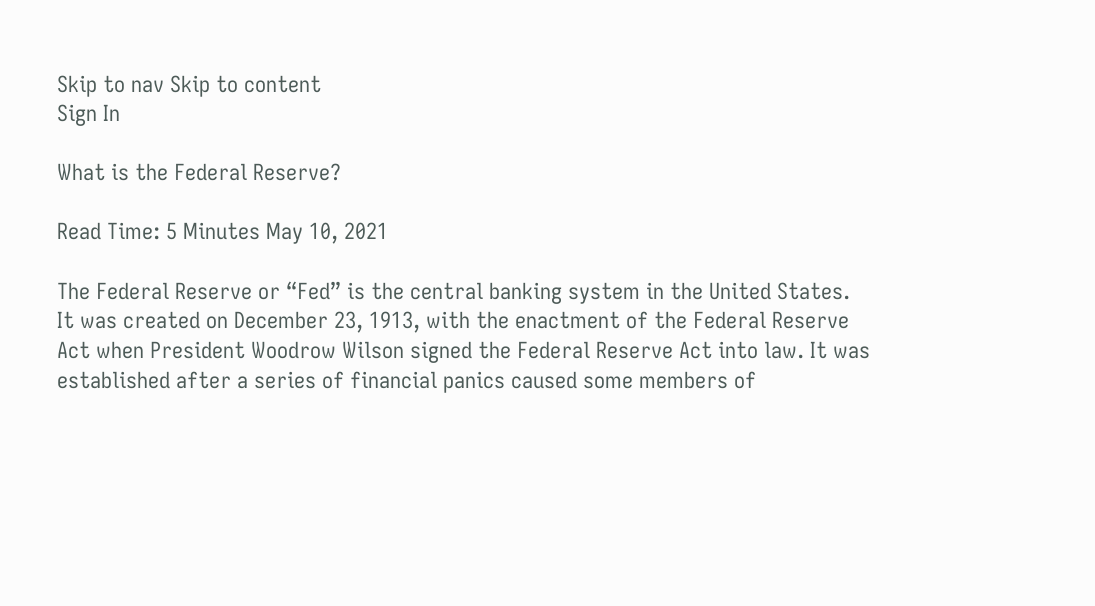Skip to nav Skip to content
Sign In

What is the Federal Reserve?

Read Time: 5 Minutes May 10, 2021

The Federal Reserve or “Fed” is the central banking system in the United States. It was created on December 23, 1913, with the enactment of the Federal Reserve Act when President Woodrow Wilson signed the Federal Reserve Act into law. It was established after a series of financial panics caused some members of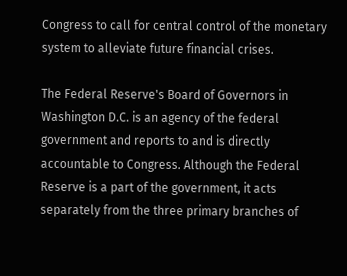Congress to call for central control of the monetary system to alleviate future financial crises.

The Federal Reserve's Board of Governors in Washington D.C. is an agency of the federal government and reports to and is directly accountable to Congress. Although the Federal Reserve is a part of the government, it acts separately from the three primary branches of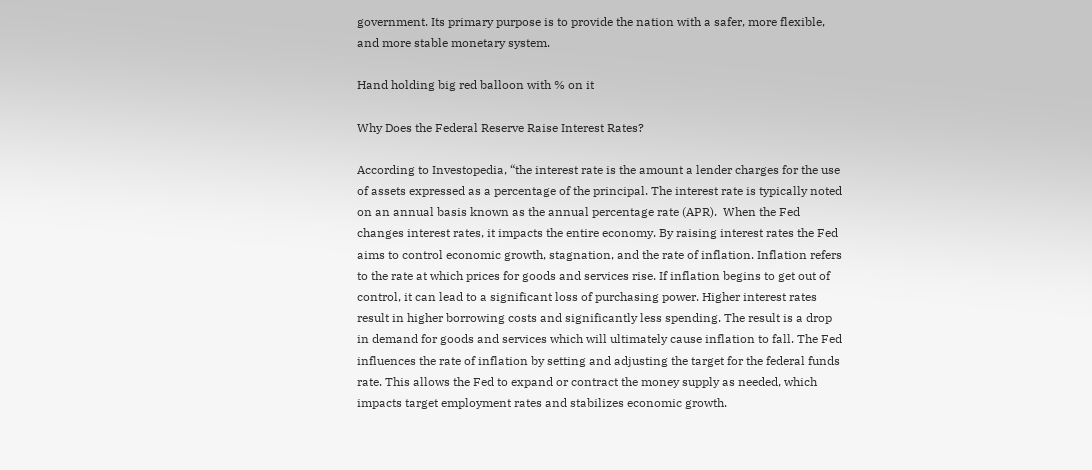government. Its primary purpose is to provide the nation with a safer, more flexible, and more stable monetary system.

Hand holding big red balloon with % on it

Why Does the Federal Reserve Raise Interest Rates?

According to Investopedia, “the interest rate is the amount a lender charges for the use of assets expressed as a percentage of the principal. The interest rate is typically noted on an annual basis known as the annual percentage rate (APR).  When the Fed changes interest rates, it impacts the entire economy. By raising interest rates the Fed aims to control economic growth, stagnation, and the rate of inflation. Inflation refers to the rate at which prices for goods and services rise. If inflation begins to get out of control, it can lead to a significant loss of purchasing power. Higher interest rates result in higher borrowing costs and significantly less spending. The result is a drop in demand for goods and services which will ultimately cause inflation to fall. The Fed influences the rate of inflation by setting and adjusting the target for the federal funds rate. This allows the Fed to expand or contract the money supply as needed, which impacts target employment rates and stabilizes economic growth.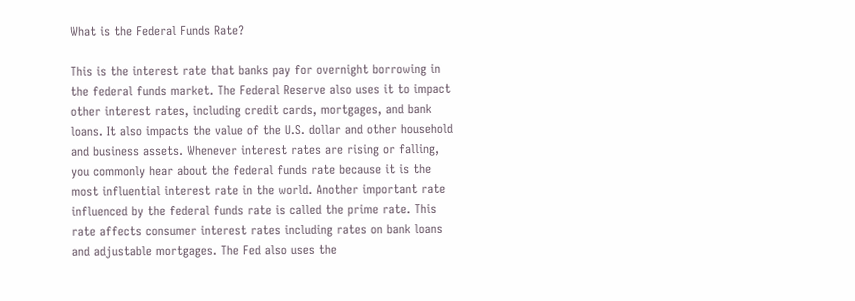What is the Federal Funds Rate?

This is the interest rate that banks pay for overnight borrowing in the federal funds market. The Federal Reserve also uses it to impact other interest rates, including credit cards, mortgages, and bank loans. It also impacts the value of the U.S. dollar and other household and business assets. Whenever interest rates are rising or falling, you commonly hear about the federal funds rate because it is the most influential interest rate in the world. Another important rate influenced by the federal funds rate is called the prime rate. This rate affects consumer interest rates including rates on bank loans and adjustable mortgages. The Fed also uses the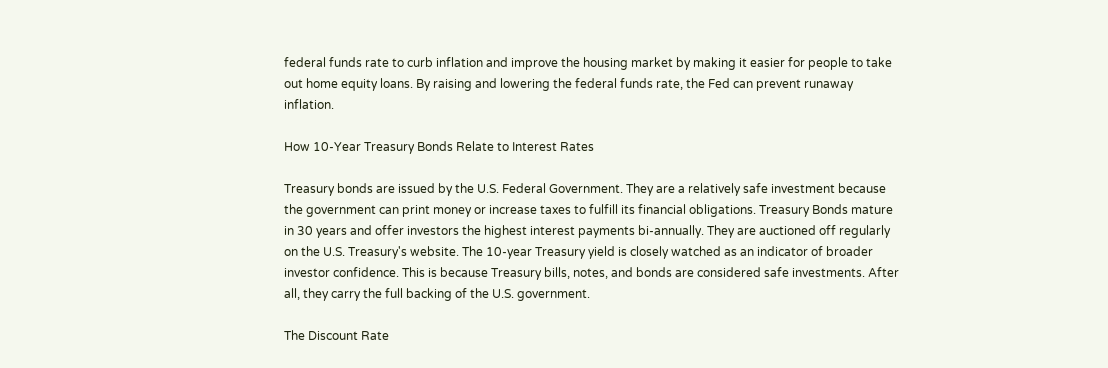federal funds rate to curb inflation and improve the housing market by making it easier for people to take out home equity loans. By raising and lowering the federal funds rate, the Fed can prevent runaway inflation.

How 10-Year Treasury Bonds Relate to Interest Rates

Treasury bonds are issued by the U.S. Federal Government. They are a relatively safe investment because the government can print money or increase taxes to fulfill its financial obligations. Treasury Bonds mature in 30 years and offer investors the highest interest payments bi-annually. They are auctioned off regularly on the U.S. Treasury's website. The 10-year Treasury yield is closely watched as an indicator of broader investor confidence. This is because Treasury bills, notes, and bonds are considered safe investments. After all, they carry the full backing of the U.S. government.

The Discount Rate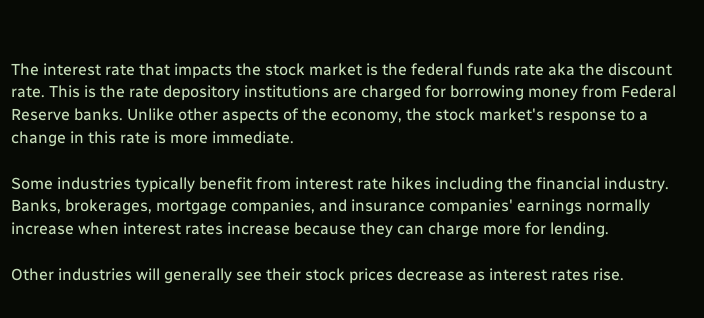The interest rate that impacts the stock market is the federal funds rate aka the discount rate. This is the rate depository institutions are charged for borrowing money from Federal Reserve banks. Unlike other aspects of the economy, the stock market's response to a change in this rate is more immediate.

Some industries typically benefit from interest rate hikes including the financial industry. Banks, brokerages, mortgage companies, and insurance companies' earnings normally increase when interest rates increase because they can charge more for lending.

Other industries will generally see their stock prices decrease as interest rates rise.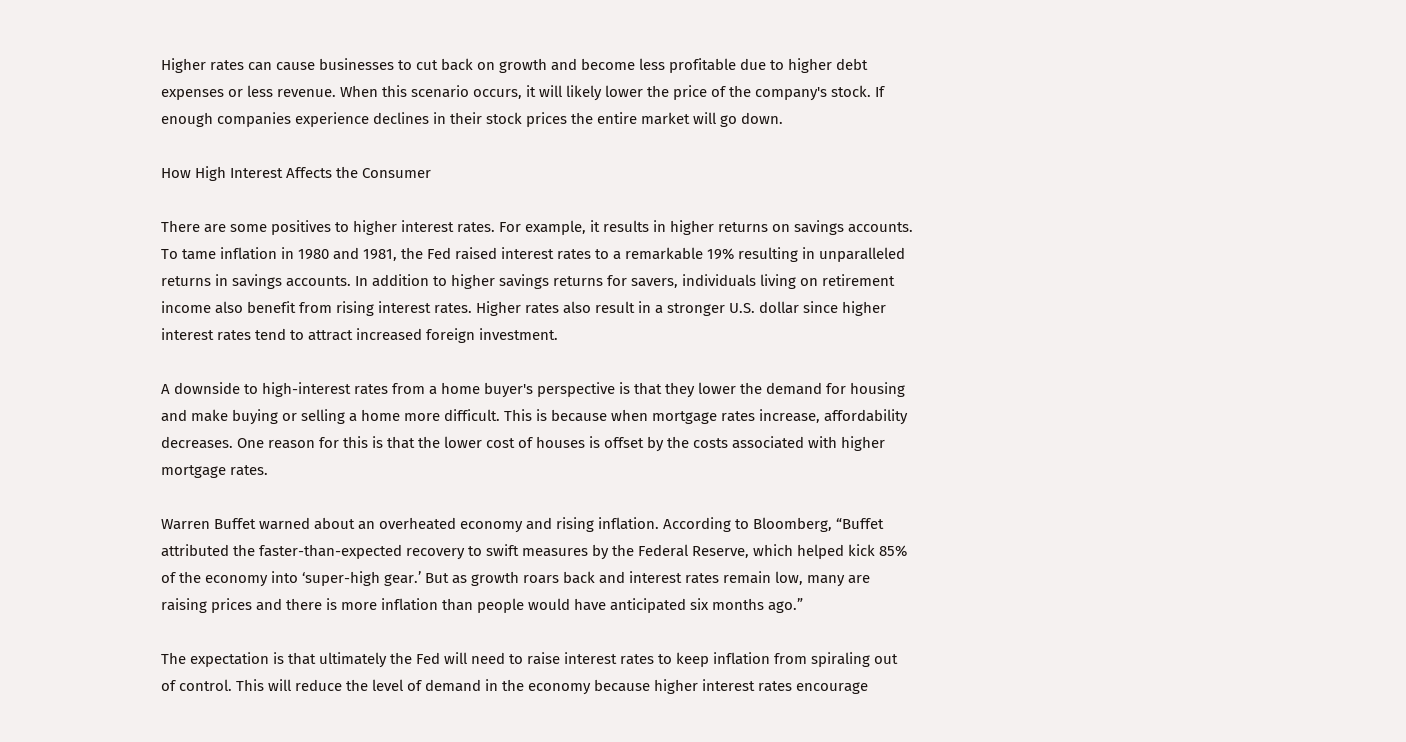Higher rates can cause businesses to cut back on growth and become less profitable due to higher debt expenses or less revenue. When this scenario occurs, it will likely lower the price of the company's stock. If enough companies experience declines in their stock prices the entire market will go down.

How High Interest Affects the Consumer

There are some positives to higher interest rates. For example, it results in higher returns on savings accounts. To tame inflation in 1980 and 1981, the Fed raised interest rates to a remarkable 19% resulting in unparalleled returns in savings accounts. In addition to higher savings returns for savers, individuals living on retirement income also benefit from rising interest rates. Higher rates also result in a stronger U.S. dollar since higher interest rates tend to attract increased foreign investment.

A downside to high-interest rates from a home buyer's perspective is that they lower the demand for housing and make buying or selling a home more difficult. This is because when mortgage rates increase, affordability decreases. One reason for this is that the lower cost of houses is offset by the costs associated with higher mortgage rates.

Warren Buffet warned about an overheated economy and rising inflation. According to Bloomberg, “Buffet attributed the faster-than-expected recovery to swift measures by the Federal Reserve, which helped kick 85% of the economy into ‘super-high gear.’ But as growth roars back and interest rates remain low, many are raising prices and there is more inflation than people would have anticipated six months ago.”

The expectation is that ultimately the Fed will need to raise interest rates to keep inflation from spiraling out of control. This will reduce the level of demand in the economy because higher interest rates encourage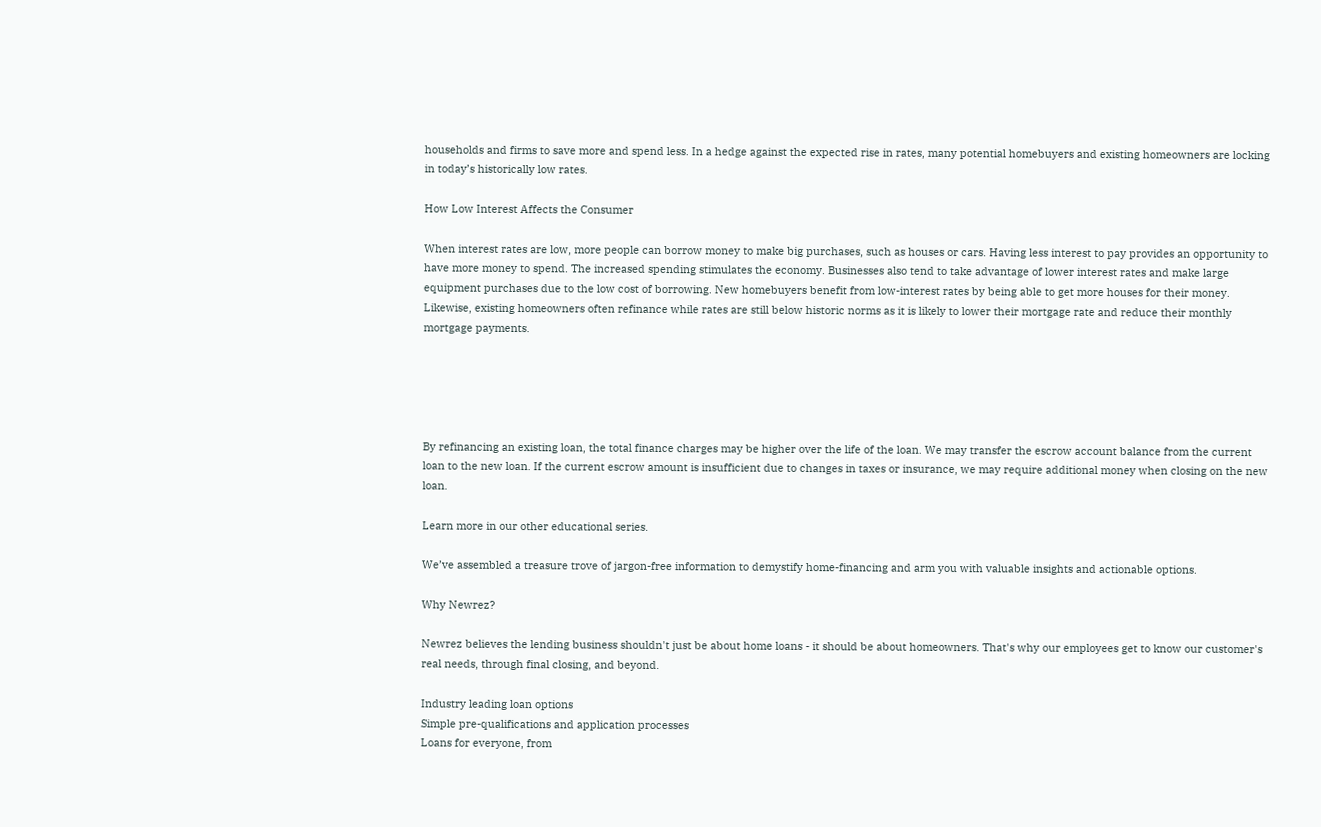households and firms to save more and spend less. In a hedge against the expected rise in rates, many potential homebuyers and existing homeowners are locking in today’s historically low rates.

How Low Interest Affects the Consumer

When interest rates are low, more people can borrow money to make big purchases, such as houses or cars. Having less interest to pay provides an opportunity to have more money to spend. The increased spending stimulates the economy. Businesses also tend to take advantage of lower interest rates and make large equipment purchases due to the low cost of borrowing. New homebuyers benefit from low-interest rates by being able to get more houses for their money. Likewise, existing homeowners often refinance while rates are still below historic norms as it is likely to lower their mortgage rate and reduce their monthly mortgage payments.





By refinancing an existing loan, the total finance charges may be higher over the life of the loan. We may transfer the escrow account balance from the current loan to the new loan. If the current escrow amount is insufficient due to changes in taxes or insurance, we may require additional money when closing on the new loan.

Learn more in our other educational series.

We’ve assembled a treasure trove of jargon-free information to demystify home-financing and arm you with valuable insights and actionable options.

Why Newrez?

Newrez believes the lending business shouldn't just be about home loans - it should be about homeowners. That's why our employees get to know our customer's real needs, through final closing, and beyond.

Industry leading loan options
Simple pre-qualifications and application processes
Loans for everyone, from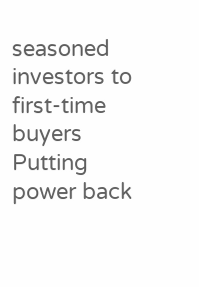seasoned investors to first-time buyers
Putting power back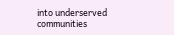into underserved communities